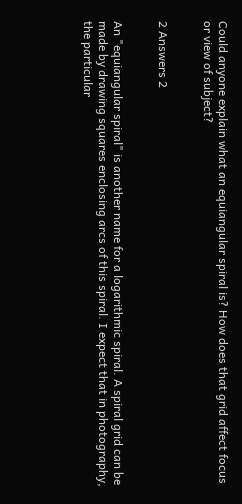Could anyone explain what an equiangular spiral is? How does that grid affect focus or view of subject?


2 Answers 2


An "equiangular spiral" is another name for a logarithmic spiral. A spiral grid can be made by drawing squares enclosing arcs of this spiral. I expect that in photography, the particular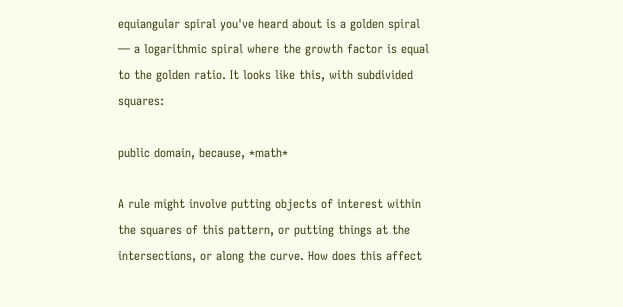equiangular spiral you've heard about is a golden spiral — a logarithmic spiral where the growth factor is equal to the golden ratio. It looks like this, with subdivided squares:

public domain, because, *math*

A rule might involve putting objects of interest within the squares of this pattern, or putting things at the intersections, or along the curve. How does this affect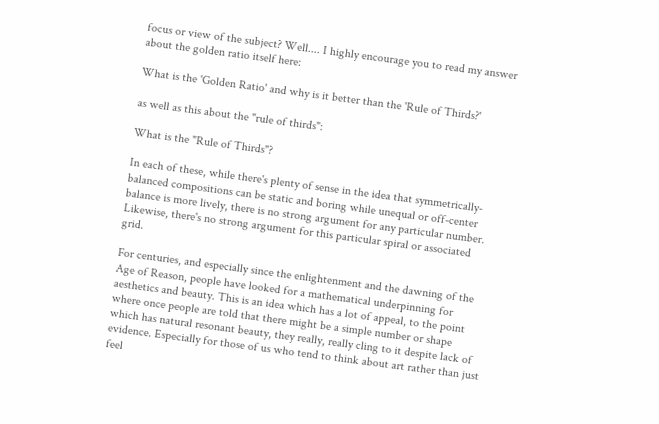focus or view of the subject? Well.... I highly encourage you to read my answer about the golden ratio itself here:

What is the 'Golden Ratio' and why is it better than the 'Rule of Thirds?'

as well as this about the "rule of thirds":

What is the "Rule of Thirds"?

In each of these, while there's plenty of sense in the idea that symmetrically-balanced compositions can be static and boring while unequal or off-center balance is more lively, there is no strong argument for any particular number. Likewise, there's no strong argument for this particular spiral or associated grid.

For centuries, and especially since the enlightenment and the dawning of the Age of Reason, people have looked for a mathematical underpinning for aesthetics and beauty. This is an idea which has a lot of appeal, to the point where once people are told that there might be a simple number or shape which has natural resonant beauty, they really, really cling to it despite lack of evidence. Especially for those of us who tend to think about art rather than just feel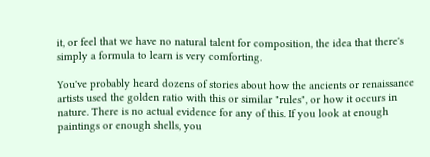it, or feel that we have no natural talent for composition, the idea that there's simply a formula to learn is very comforting.

You've probably heard dozens of stories about how the ancients or renaissance artists used the golden ratio with this or similar "rules", or how it occurs in nature. There is no actual evidence for any of this. If you look at enough paintings or enough shells, you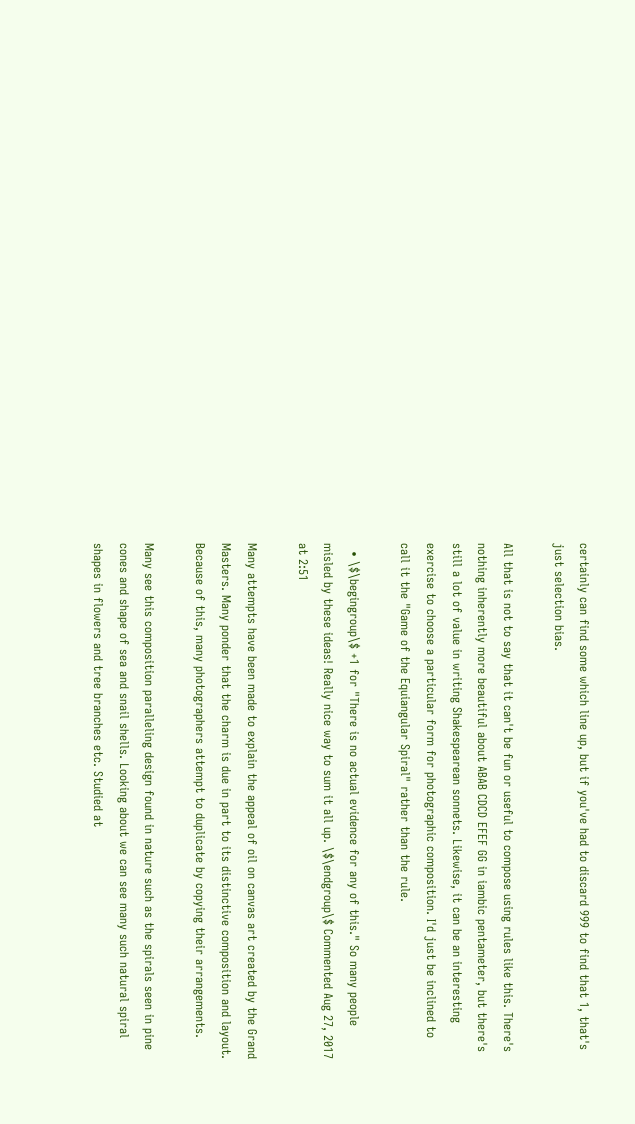certainly can find some which line up, but if you've had to discard 999 to find that 1, that's just selection bias.

All that is not to say that it can't be fun or useful to compose using rules like this. There's nothing inherently more beautiful about ABAB CDCD EFEF GG in iambic pentameter, but there's still a lot of value in writing Shakespearean sonnets. Likewise, it can be an interesting exercise to choose a particular form for photographic composition. I'd just be inclined to call it the "Game of the Equiangular Spiral" rather than the rule.

  • \$\begingroup\$ +1 for "There is no actual evidence for any of this." So many people misled by these ideas! Really nice way to sum it all up. \$\endgroup\$ Commented Aug 27, 2017 at 2:51

Many attempts have been made to explain the appeal of oil on canvas art created by the Grand Masters. Many ponder that the charm is due in part to its distinctive composition and layout. Because of this, many photographers attempt to duplicate by copying their arrangements.

Many see this composition paralleling design found in nature such as the spirals seen in pine cones and shape of sea and snail shells. Looking about we can see many such natural spiral shapes in flowers and tree branches etc. Studied at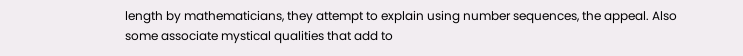length by mathematicians, they attempt to explain using number sequences, the appeal. Also some associate mystical qualities that add to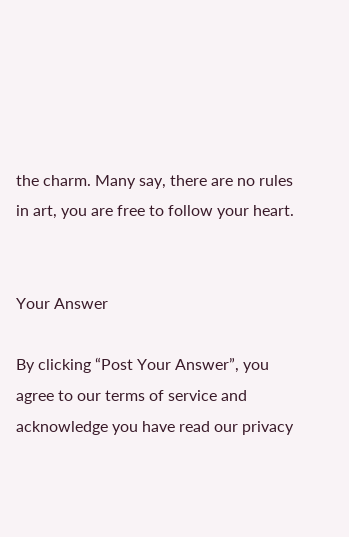the charm. Many say, there are no rules in art, you are free to follow your heart.


Your Answer

By clicking “Post Your Answer”, you agree to our terms of service and acknowledge you have read our privacy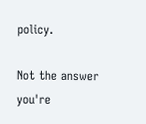policy.

Not the answer you're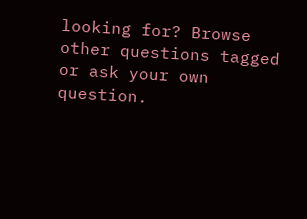looking for? Browse other questions tagged or ask your own question.